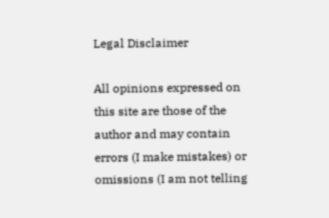Legal Disclaimer

All opinions expressed on this site are those of the author and may contain errors (I make mistakes) or omissions (I am not telling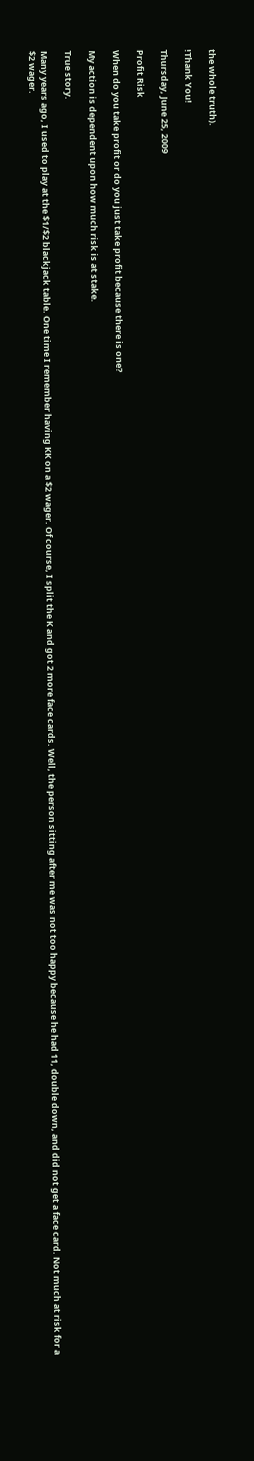the whole truth).

!Thank You!

Thursday, June 25, 2009

Profit Risk

When do you take profit or do you just take profit because there is one?

My action is dependent upon how much risk is at stake.

True story.

Many years ago, I used to play at the $1/$2 blackjack table. One time I remember having KK on a $2 wager. Of course, I split the K and got 2 more face cards. Well, the person sitting after me was not too happy because he had 11, double down, and did not get a face card. Not much at risk for a $2 wager.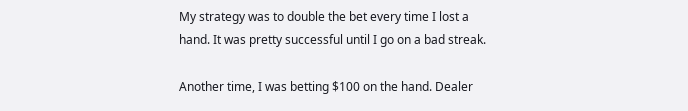My strategy was to double the bet every time I lost a hand. It was pretty successful until I go on a bad streak.

Another time, I was betting $100 on the hand. Dealer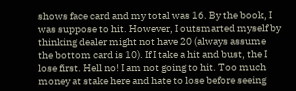shows face card and my total was 16. By the book, I was suppose to hit. However, I outsmarted myself by thinking dealer might not have 20 (always assume the bottom card is 10). If I take a hit and bust, the I lose first. Hell no! I am not going to hit. Too much money at stake here and hate to lose before seeing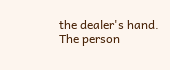the dealer's hand. The person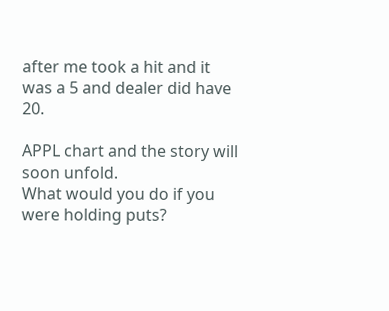after me took a hit and it was a 5 and dealer did have 20.

APPL chart and the story will soon unfold.
What would you do if you were holding puts?